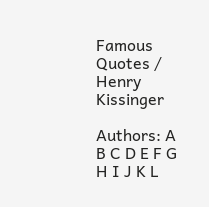Famous Quotes / Henry Kissinger

Authors: A B C D E F G H I J K L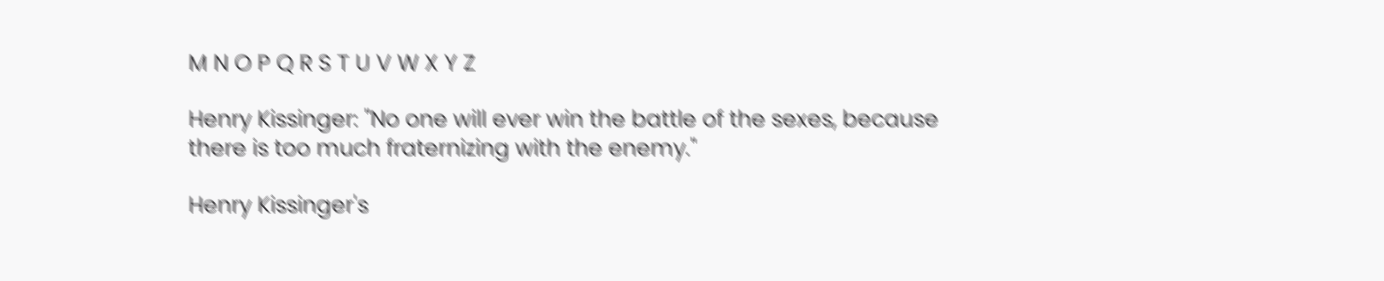M N O P Q R S T U V W X Y Z

Henry Kissinger: "No one will ever win the battle of the sexes, because there is too much fraternizing with the enemy."

Henry Kissinger's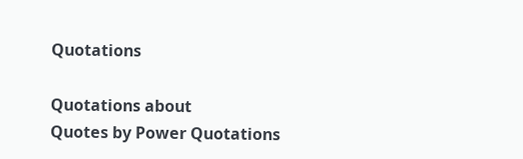Quotations

Quotations about
Quotes by Power Quotations